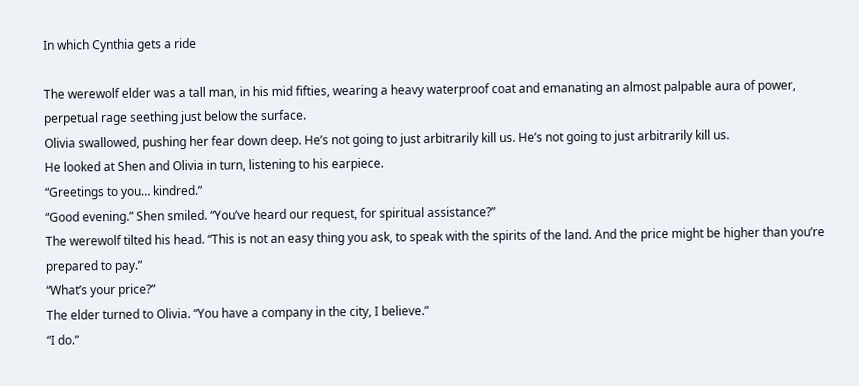In which Cynthia gets a ride

The werewolf elder was a tall man, in his mid fifties, wearing a heavy waterproof coat and emanating an almost palpable aura of power, perpetual rage seething just below the surface.
Olivia swallowed, pushing her fear down deep. He’s not going to just arbitrarily kill us. He’s not going to just arbitrarily kill us.
He looked at Shen and Olivia in turn, listening to his earpiece.
“Greetings to you… kindred.”
“Good evening.” Shen smiled. “You’ve heard our request, for spiritual assistance?”
The werewolf tilted his head. “This is not an easy thing you ask, to speak with the spirits of the land. And the price might be higher than you’re prepared to pay.”
“What’s your price?”
The elder turned to Olivia. “You have a company in the city, I believe.”
“I do.”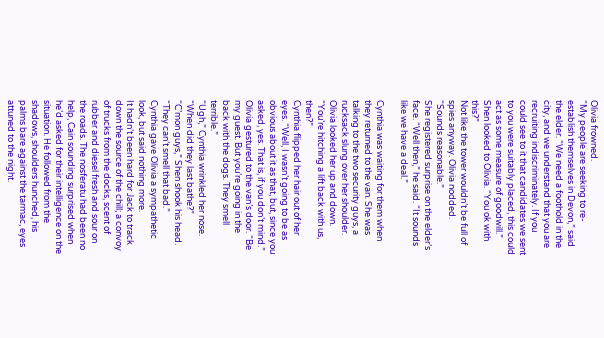Olivia frowned.
“My people are seeking to re-establish themselves in Devon,” said the elder. “We need a foothold in the city, and we understand that you are recruiting indiscriminately. If you could see to it that candidates we sent to you were suitably placed, this could act as some measure of goodwill.”
Shen looked to Olivia. “You ok with this?”
Not like the tower wouldn’t be full of spies anyway. Olivia nodded. “Sounds reasonable.”
She registered surprise on the elder’s face. “Well then,” he said. “It sounds like we have a deal.”

Cynthia was waiting for them when they returned to the van. She was talking to the two security guys, a rucksack slung over her shoulder.
Olivia looked her up and down. “You’re hitching a lift back with us, then?”
Cynthia flipped her hair out of her eyes. “Well, I wasn’t going to be as obvious about it as that, but, since you asked, yes. That is, if you don’t mind.”
Olivia gestured to the van’s door. “Be my guest. But you’re going in the back with the dogs. They smell terrible.”
“Ugh,” Cynthia wrinkled her nose. “When did they last bathe?”
“C’mon guys,” Shen shook his head. “They can’t smell that bad.”
Cynthia gave Olivia a sympathetic look, but said nothing more.
It hadn’t been hard for Jack to track down the source of the chill; a convoy of trucks from the docks, scent of rubber and diesel fresh and sour on the roads. The nosferatu had been no help, Cain sounding surprised when he’d asked for their intelligence on the situation. He followed from the shadows, shoulders hunched, his palms bare against the tarmac, eyes attuned to the night.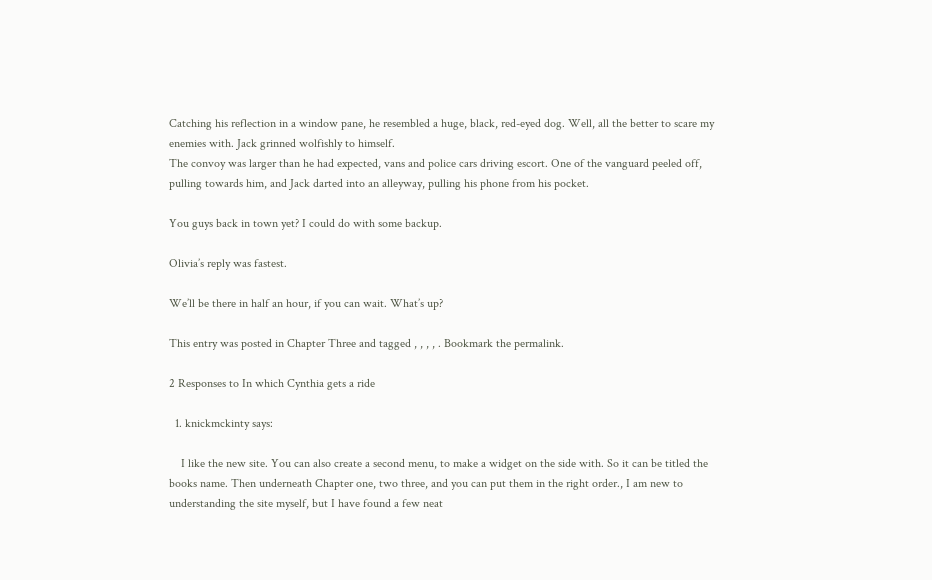Catching his reflection in a window pane, he resembled a huge, black, red-eyed dog. Well, all the better to scare my enemies with. Jack grinned wolfishly to himself.
The convoy was larger than he had expected, vans and police cars driving escort. One of the vanguard peeled off, pulling towards him, and Jack darted into an alleyway, pulling his phone from his pocket.

You guys back in town yet? I could do with some backup.

Olivia’s reply was fastest.

We’ll be there in half an hour, if you can wait. What’s up?

This entry was posted in Chapter Three and tagged , , , , . Bookmark the permalink.

2 Responses to In which Cynthia gets a ride

  1. knickmckinty says:

    I like the new site. You can also create a second menu, to make a widget on the side with. So it can be titled the books name. Then underneath Chapter one, two three, and you can put them in the right order., I am new to understanding the site myself, but I have found a few neat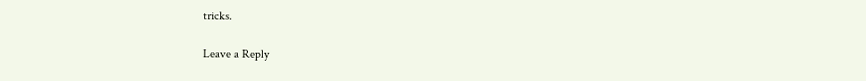tricks.

Leave a Reply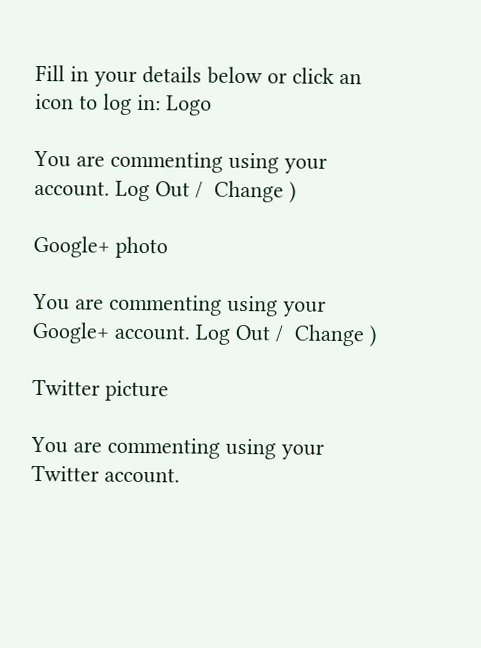Fill in your details below or click an icon to log in: Logo

You are commenting using your account. Log Out /  Change )

Google+ photo

You are commenting using your Google+ account. Log Out /  Change )

Twitter picture

You are commenting using your Twitter account.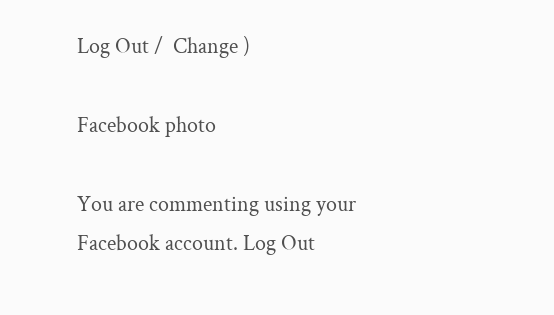Log Out /  Change )

Facebook photo

You are commenting using your Facebook account. Log Out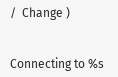/  Change )


Connecting to %s